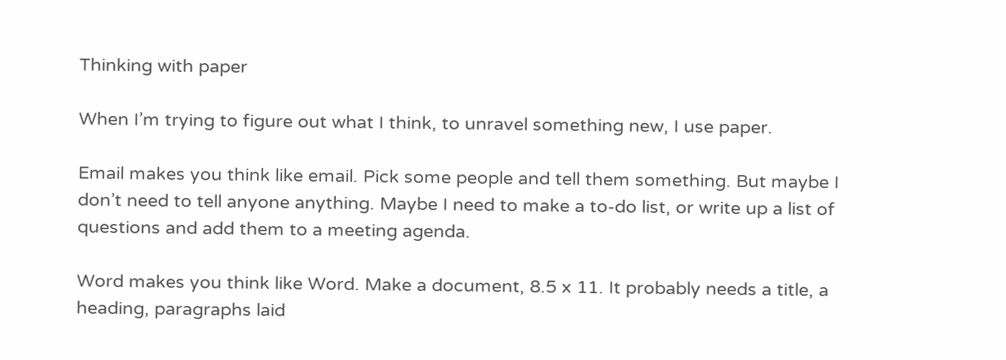Thinking with paper

When I’m trying to figure out what I think, to unravel something new, I use paper.

Email makes you think like email. Pick some people and tell them something. But maybe I don’t need to tell anyone anything. Maybe I need to make a to-do list, or write up a list of questions and add them to a meeting agenda.

Word makes you think like Word. Make a document, 8.5 x 11. It probably needs a title, a heading, paragraphs laid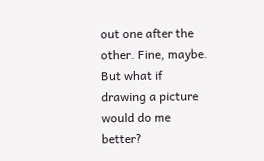out one after the other. Fine, maybe. But what if drawing a picture would do me better?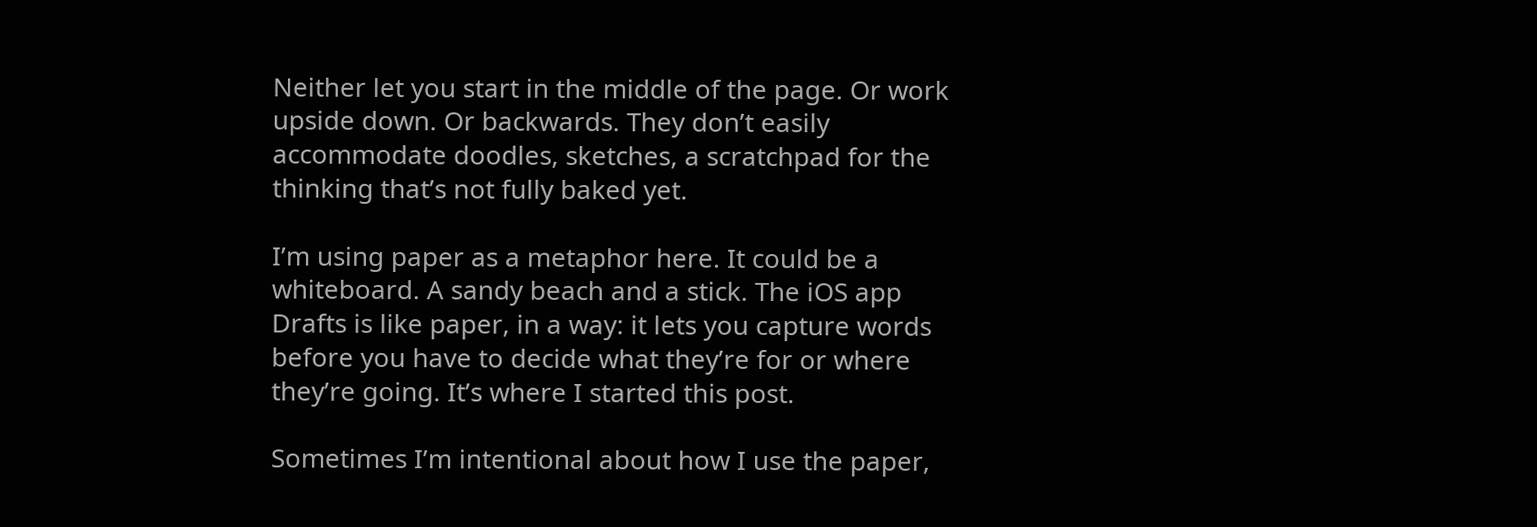Neither let you start in the middle of the page. Or work upside down. Or backwards. They don’t easily accommodate doodles, sketches, a scratchpad for the thinking that’s not fully baked yet.

I’m using paper as a metaphor here. It could be a whiteboard. A sandy beach and a stick. The iOS app Drafts is like paper, in a way: it lets you capture words before you have to decide what they’re for or where they’re going. It’s where I started this post.

Sometimes I’m intentional about how I use the paper,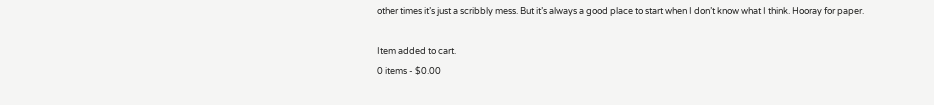other times it’s just a scribbly mess. But it’s always a good place to start when I don’t know what I think. Hooray for paper.

Item added to cart.
0 items - $0.00